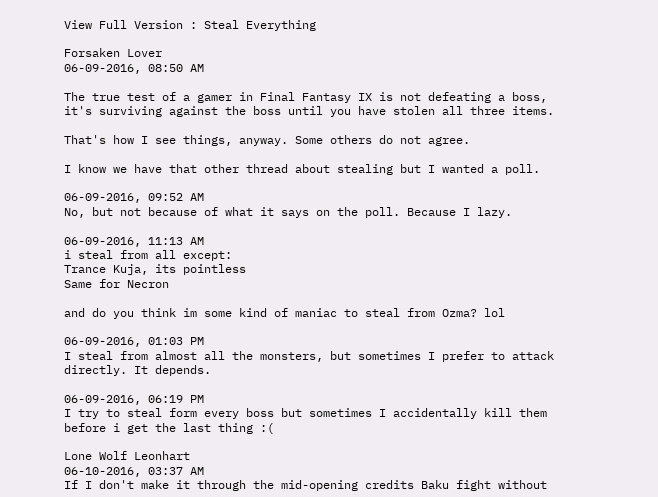View Full Version : Steal Everything

Forsaken Lover
06-09-2016, 08:50 AM

The true test of a gamer in Final Fantasy IX is not defeating a boss, it's surviving against the boss until you have stolen all three items.

That's how I see things, anyway. Some others do not agree.

I know we have that other thread about stealing but I wanted a poll.

06-09-2016, 09:52 AM
No, but not because of what it says on the poll. Because I lazy.

06-09-2016, 11:13 AM
i steal from all except:
Trance Kuja, its pointless
Same for Necron

and do you think im some kind of maniac to steal from Ozma? lol

06-09-2016, 01:03 PM
I steal from almost all the monsters, but sometimes I prefer to attack directly. It depends.

06-09-2016, 06:19 PM
I try to steal form every boss but sometimes I accidentally kill them before i get the last thing :(

Lone Wolf Leonhart
06-10-2016, 03:37 AM
If I don't make it through the mid-opening credits Baku fight without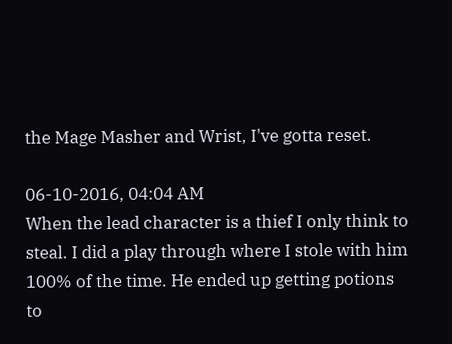the Mage Masher and Wrist, I've gotta reset.

06-10-2016, 04:04 AM
When the lead character is a thief I only think to steal. I did a play through where I stole with him 100% of the time. He ended up getting potions to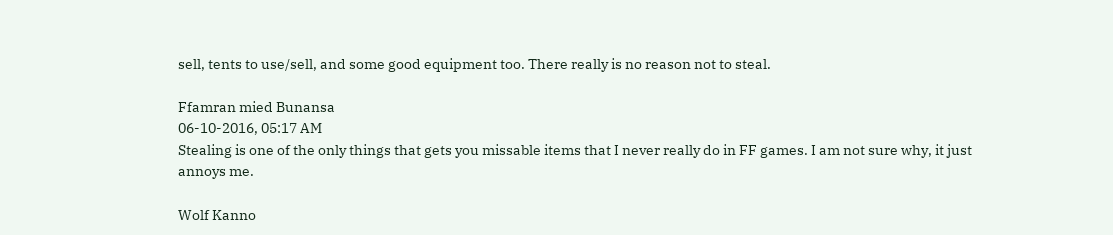sell, tents to use/sell, and some good equipment too. There really is no reason not to steal.

Ffamran mied Bunansa
06-10-2016, 05:17 AM
Stealing is one of the only things that gets you missable items that I never really do in FF games. I am not sure why, it just annoys me.

Wolf Kanno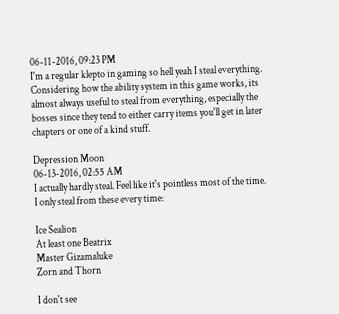06-11-2016, 09:23 PM
I'm a regular klepto in gaming so hell yeah I steal everything. Considering how the ability system in this game works, its almost always useful to steal from everything, especially the bosses since they tend to either carry items you'll get in later chapters or one of a kind stuff.

Depression Moon
06-13-2016, 02:55 AM
I actually hardly steal. Feel like it's pointless most of the time.
I only steal from these every time:

Ice Sealion
At least one Beatrix
Master Gizamaluke
Zorn and Thorn

I don't see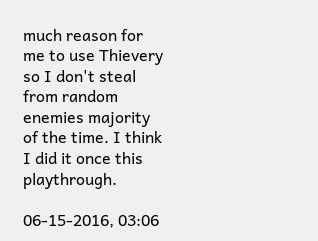much reason for me to use Thievery so I don't steal from random enemies majority of the time. I think I did it once this playthrough.

06-15-2016, 03:06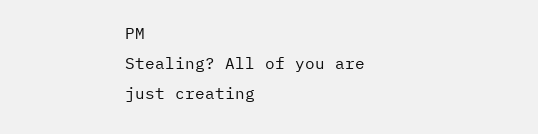PM
Stealing? All of you are just creating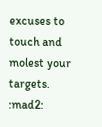excuses to touch and molest your targets. :mad2: